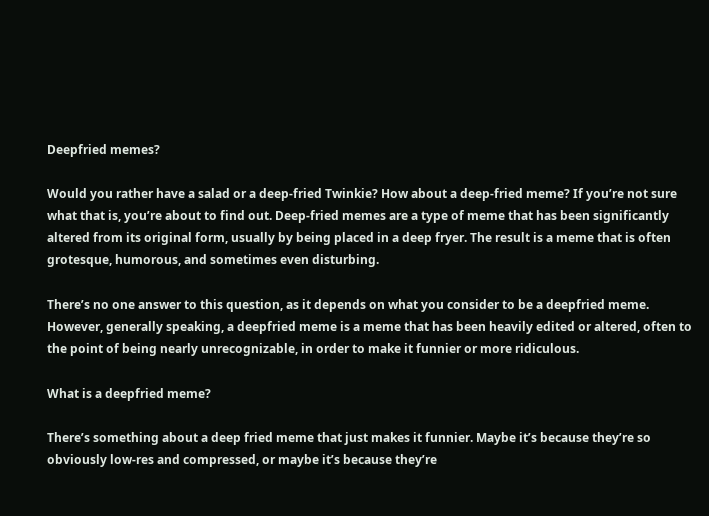Deepfried memes?

Would you rather have a salad or a deep-fried Twinkie? How about a deep-fried meme? If you’re not sure what that is, you’re about to find out. Deep-fried memes are a type of meme that has been significantly altered from its original form, usually by being placed in a deep fryer. The result is a meme that is often grotesque, humorous, and sometimes even disturbing.

There’s no one answer to this question, as it depends on what you consider to be a deepfried meme. However, generally speaking, a deepfried meme is a meme that has been heavily edited or altered, often to the point of being nearly unrecognizable, in order to make it funnier or more ridiculous.

What is a deepfried meme?

There’s something about a deep fried meme that just makes it funnier. Maybe it’s because they’re so obviously low-res and compressed, or maybe it’s because they’re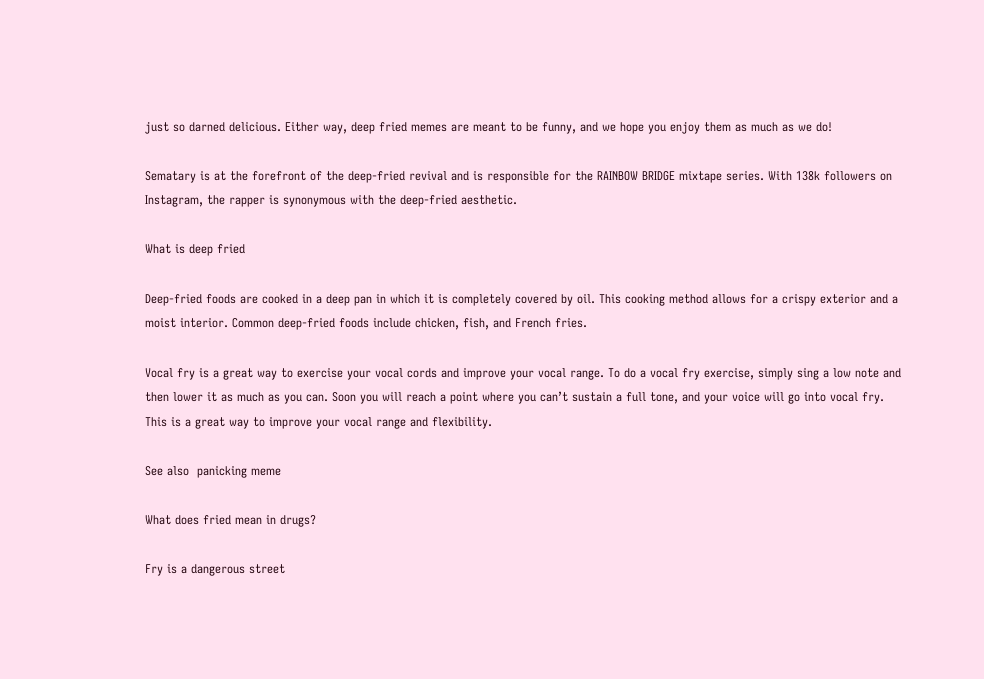just so darned delicious. Either way, deep fried memes are meant to be funny, and we hope you enjoy them as much as we do!

Sematary is at the forefront of the deep-fried revival and is responsible for the RAINBOW BRIDGE mixtape series. With 138k followers on Instagram, the rapper is synonymous with the deep-fried aesthetic.

What is deep fried

Deep-fried foods are cooked in a deep pan in which it is completely covered by oil. This cooking method allows for a crispy exterior and a moist interior. Common deep-fried foods include chicken, fish, and French fries.

Vocal fry is a great way to exercise your vocal cords and improve your vocal range. To do a vocal fry exercise, simply sing a low note and then lower it as much as you can. Soon you will reach a point where you can’t sustain a full tone, and your voice will go into vocal fry. This is a great way to improve your vocal range and flexibility.

See also  panicking meme

What does fried mean in drugs?

Fry is a dangerous street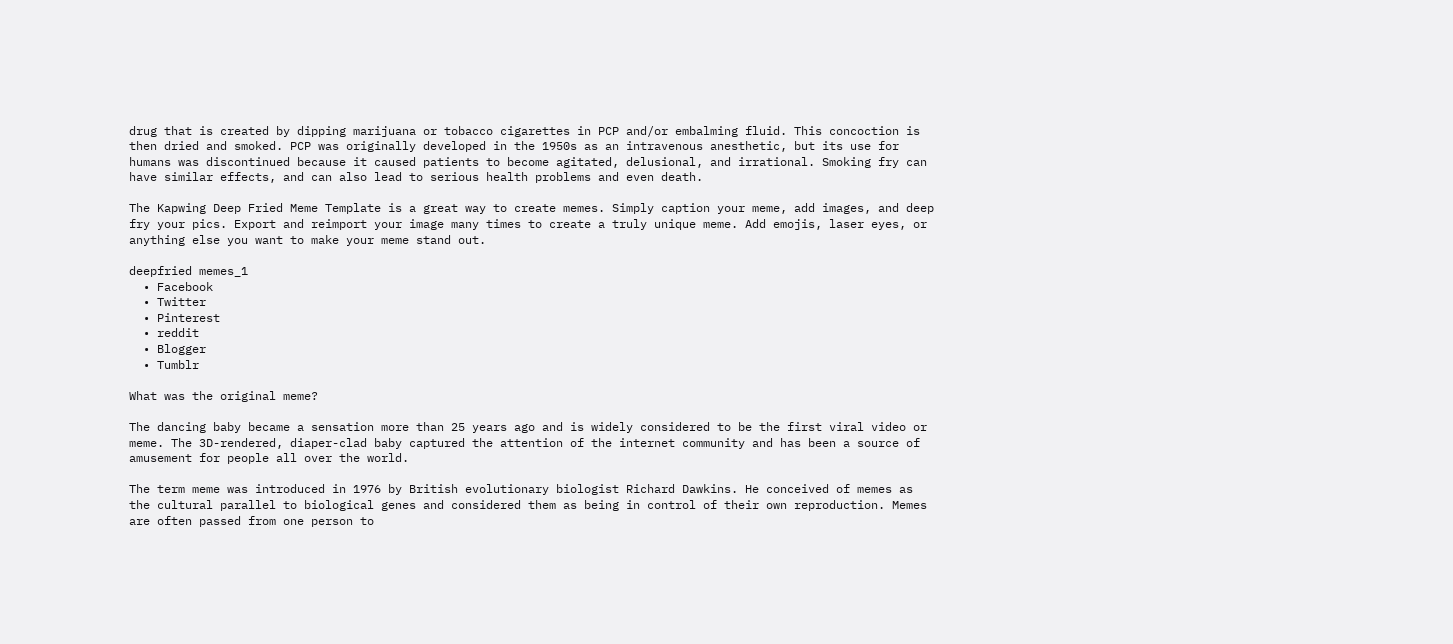drug that is created by dipping marijuana or tobacco cigarettes in PCP and/or embalming fluid. This concoction is then dried and smoked. PCP was originally developed in the 1950s as an intravenous anesthetic, but its use for humans was discontinued because it caused patients to become agitated, delusional, and irrational. Smoking fry can have similar effects, and can also lead to serious health problems and even death.

The Kapwing Deep Fried Meme Template is a great way to create memes. Simply caption your meme, add images, and deep fry your pics. Export and reimport your image many times to create a truly unique meme. Add emojis, laser eyes, or anything else you want to make your meme stand out.

deepfried memes_1
  • Facebook
  • Twitter
  • Pinterest
  • reddit
  • Blogger
  • Tumblr

What was the original meme?

The dancing baby became a sensation more than 25 years ago and is widely considered to be the first viral video or meme. The 3D-rendered, diaper-clad baby captured the attention of the internet community and has been a source of amusement for people all over the world.

The term meme was introduced in 1976 by British evolutionary biologist Richard Dawkins. He conceived of memes as the cultural parallel to biological genes and considered them as being in control of their own reproduction. Memes are often passed from one person to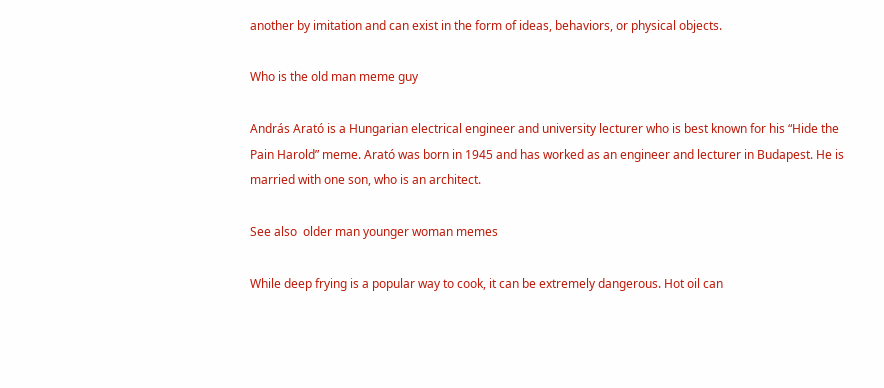another by imitation and can exist in the form of ideas, behaviors, or physical objects.

Who is the old man meme guy

András Arató is a Hungarian electrical engineer and university lecturer who is best known for his “Hide the Pain Harold” meme. Arató was born in 1945 and has worked as an engineer and lecturer in Budapest. He is married with one son, who is an architect.

See also  older man younger woman memes

While deep frying is a popular way to cook, it can be extremely dangerous. Hot oil can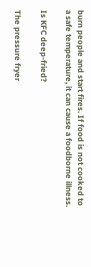burn people and start fires. If food is not cooked to a safe temperature, it can cause a foodborne illness.

Is KFC deep-fried?

The pressure fryer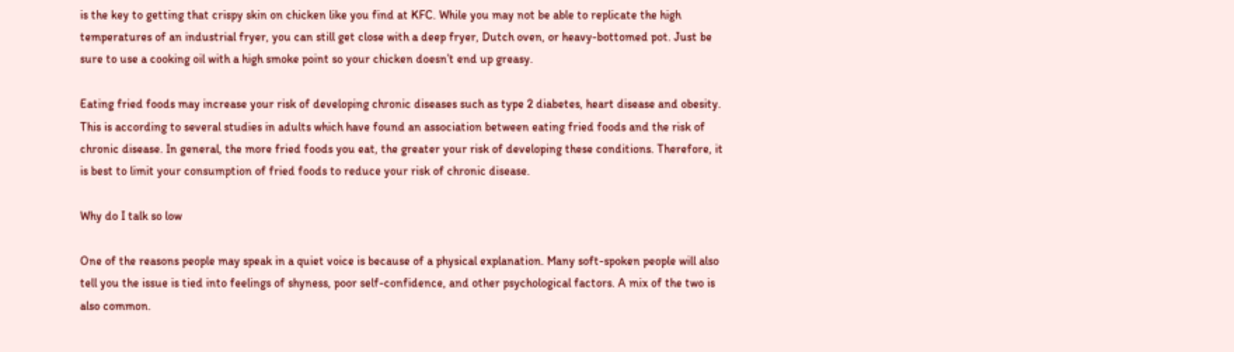is the key to getting that crispy skin on chicken like you find at KFC. While you may not be able to replicate the high temperatures of an industrial fryer, you can still get close with a deep fryer, Dutch oven, or heavy-bottomed pot. Just be sure to use a cooking oil with a high smoke point so your chicken doesn’t end up greasy.

Eating fried foods may increase your risk of developing chronic diseases such as type 2 diabetes, heart disease and obesity. This is according to several studies in adults which have found an association between eating fried foods and the risk of chronic disease. In general, the more fried foods you eat, the greater your risk of developing these conditions. Therefore, it is best to limit your consumption of fried foods to reduce your risk of chronic disease.

Why do I talk so low

One of the reasons people may speak in a quiet voice is because of a physical explanation. Many soft-spoken people will also tell you the issue is tied into feelings of shyness, poor self-confidence, and other psychological factors. A mix of the two is also common.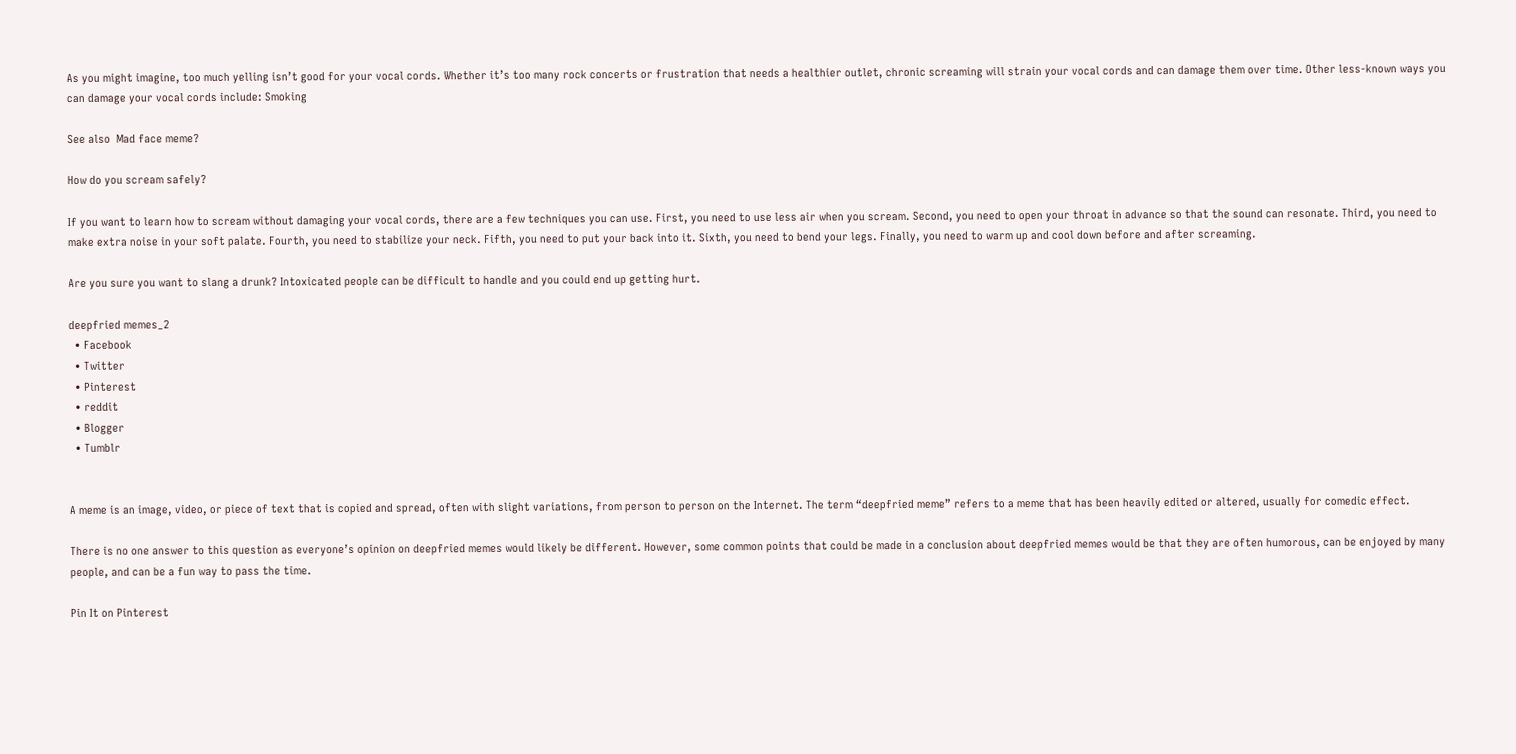As you might imagine, too much yelling isn’t good for your vocal cords. Whether it’s too many rock concerts or frustration that needs a healthier outlet, chronic screaming will strain your vocal cords and can damage them over time. Other less-known ways you can damage your vocal cords include: Smoking

See also  Mad face meme?

How do you scream safely?

If you want to learn how to scream without damaging your vocal cords, there are a few techniques you can use. First, you need to use less air when you scream. Second, you need to open your throat in advance so that the sound can resonate. Third, you need to make extra noise in your soft palate. Fourth, you need to stabilize your neck. Fifth, you need to put your back into it. Sixth, you need to bend your legs. Finally, you need to warm up and cool down before and after screaming.

Are you sure you want to slang a drunk? Intoxicated people can be difficult to handle and you could end up getting hurt.

deepfried memes_2
  • Facebook
  • Twitter
  • Pinterest
  • reddit
  • Blogger
  • Tumblr


A meme is an image, video, or piece of text that is copied and spread, often with slight variations, from person to person on the Internet. The term “deepfried meme” refers to a meme that has been heavily edited or altered, usually for comedic effect.

There is no one answer to this question as everyone’s opinion on deepfried memes would likely be different. However, some common points that could be made in a conclusion about deepfried memes would be that they are often humorous, can be enjoyed by many people, and can be a fun way to pass the time.

Pin It on Pinterest